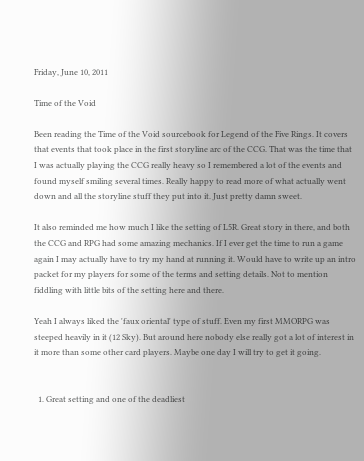Friday, June 10, 2011

Time of the Void

Been reading the Time of the Void sourcebook for Legend of the Five Rings. It covers that events that took place in the first storyline arc of the CCG. That was the time that I was actually playing the CCG really heavy so I remembered a lot of the events and found myself smiling several times. Really happy to read more of what actually went down and all the storyline stuff they put into it. Just pretty damn sweet.

It also reminded me how much I like the setting of L5R. Great story in there, and both the CCG and RPG had some amazing mechanics. If I ever get the time to run a game again I may actually have to try my hand at running it. Would have to write up an intro packet for my players for some of the terms and setting details. Not to mention fiddling with little bits of the setting here and there.

Yeah I always liked the 'faux oriental' type of stuff. Even my first MMORPG was steeped heavily in it (12 Sky). But around here nobody else really got a lot of interest in it more than some other card players. Maybe one day I will try to get it going.


  1. Great setting and one of the deadliest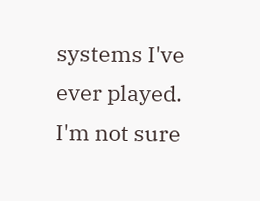systems I've ever played. I'm not sure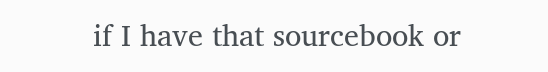if I have that sourcebook or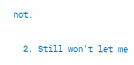not.

  2. Still won't let me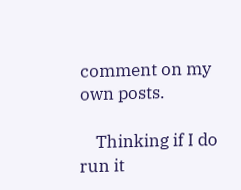comment on my own posts.

    Thinking if I do run it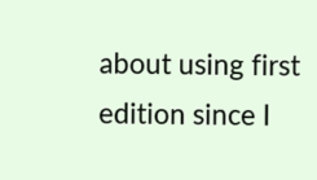about using first edition since I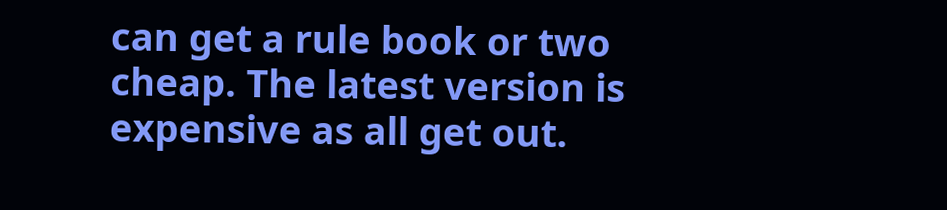can get a rule book or two cheap. The latest version is expensive as all get out.